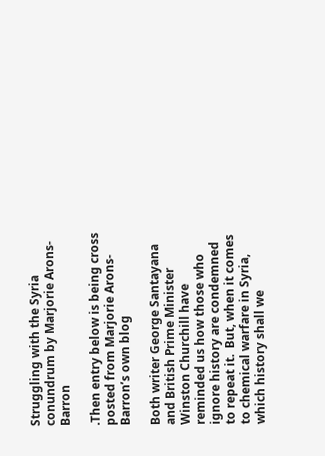Struggling with the Syria conundrum by Marjorie Arons-Barron

.Then entry below is being cross posted from Marjorie Arons-Barron’s own blog

Both writer George Santayana and British Prime Minister Winston Churchill have reminded us how those who ignore history are condemned to repeat it.  But, when it comes to chemical warfare in Syria, which history shall we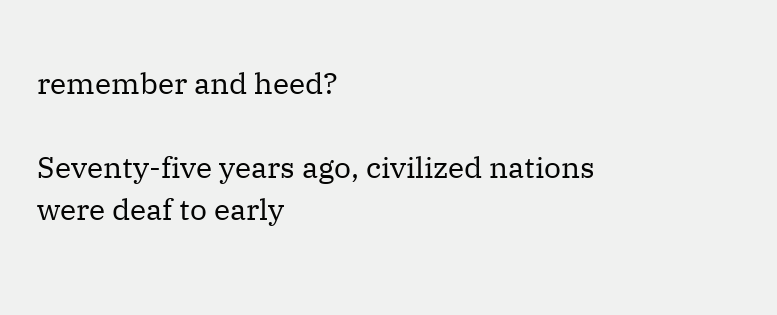remember and heed?

Seventy-five years ago, civilized nations were deaf to early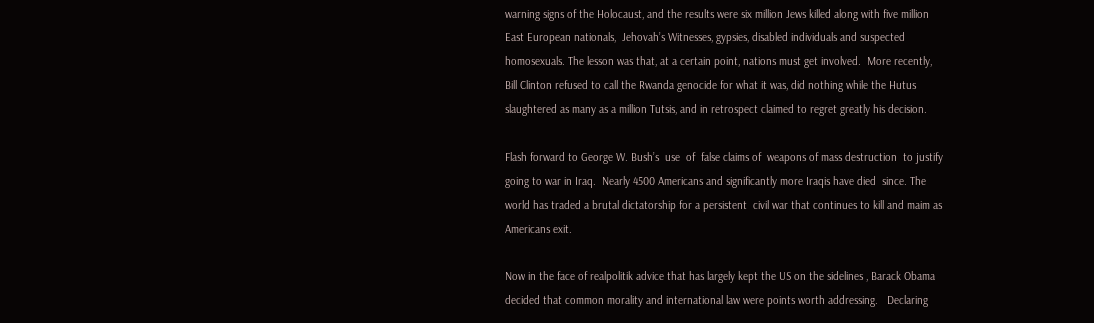warning signs of the Holocaust, and the results were six million Jews killed along with five million East European nationals,  Jehovah’s Witnesses, gypsies, disabled individuals and suspected homosexuals. The lesson was that, at a certain point, nations must get involved.  More recently, Bill Clinton refused to call the Rwanda genocide for what it was, did nothing while the Hutus slaughtered as many as a million Tutsis, and in retrospect claimed to regret greatly his decision.

Flash forward to George W. Bush’s  use  of  false claims of  weapons of mass destruction  to justify going to war in Iraq.  Nearly 4500 Americans and significantly more Iraqis have died  since. The world has traded a brutal dictatorship for a persistent  civil war that continues to kill and maim as Americans exit.

Now in the face of realpolitik advice that has largely kept the US on the sidelines , Barack Obama decided that common morality and international law were points worth addressing.   Declaring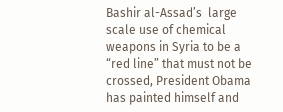Bashir al-Assad’s  large scale use of chemical weapons in Syria to be a “red line” that must not be crossed, President Obama has painted himself and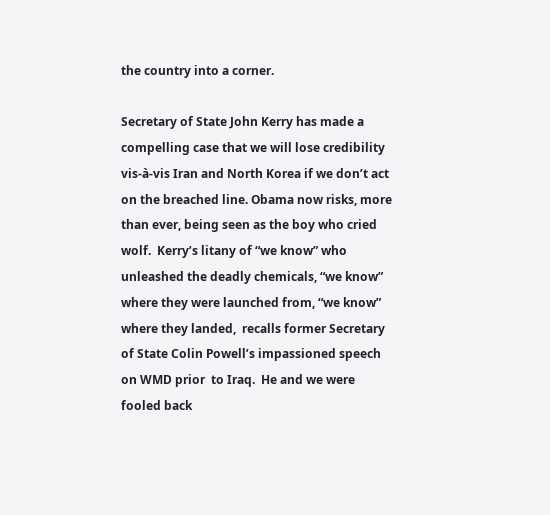the country into a corner.

Secretary of State John Kerry has made a compelling case that we will lose credibility vis-à-vis Iran and North Korea if we don’t act on the breached line. Obama now risks, more than ever, being seen as the boy who cried wolf.  Kerry’s litany of “we know” who unleashed the deadly chemicals, “we know” where they were launched from, “we know” where they landed,  recalls former Secretary of State Colin Powell’s impassioned speech on WMD prior  to Iraq.  He and we were fooled back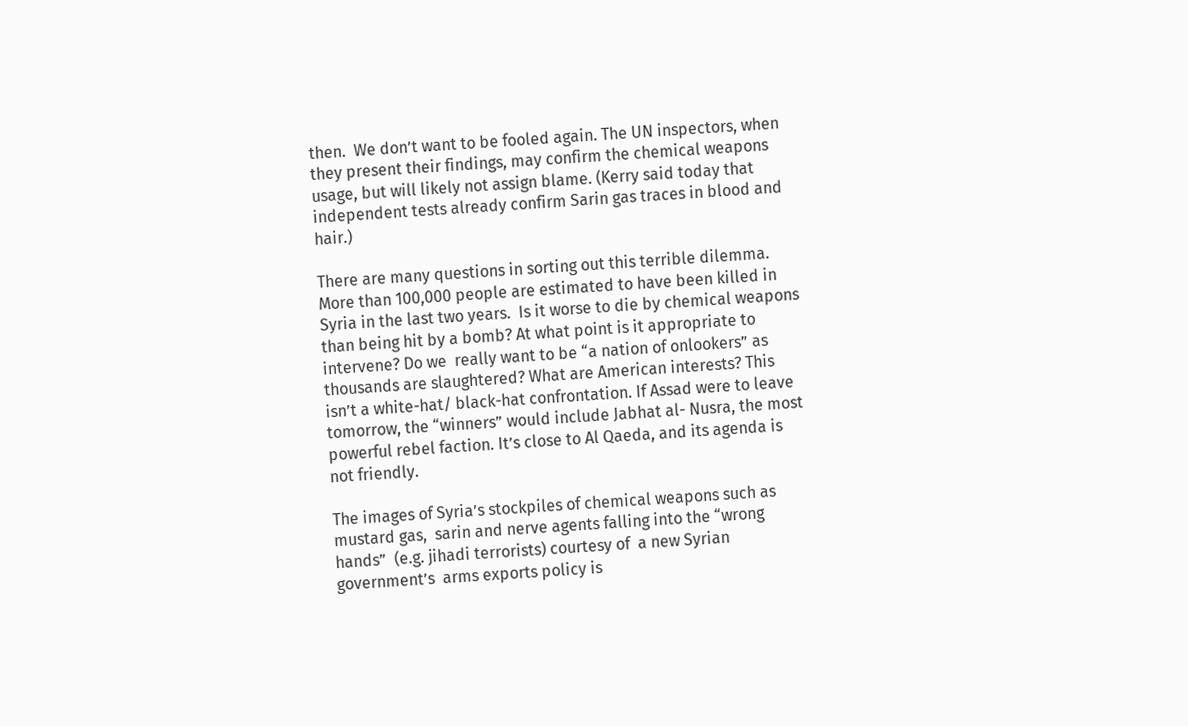then.  We don’t want to be fooled again. The UN inspectors, when they present their findings, may confirm the chemical weapons usage, but will likely not assign blame. (Kerry said today that independent tests already confirm Sarin gas traces in blood and hair.)

There are many questions in sorting out this terrible dilemma. More than 100,000 people are estimated to have been killed in Syria in the last two years.  Is it worse to die by chemical weapons than being hit by a bomb? At what point is it appropriate to intervene? Do we  really want to be “a nation of onlookers” as thousands are slaughtered? What are American interests? This isn’t a white-hat/ black-hat confrontation. If Assad were to leave tomorrow, the “winners” would include Jabhat al- Nusra, the most powerful rebel faction. It’s close to Al Qaeda, and its agenda is not friendly.

The images of Syria’s stockpiles of chemical weapons such as mustard gas,  sarin and nerve agents falling into the “wrong hands”  (e.g. jihadi terrorists) courtesy of  a new Syrian government’s  arms exports policy is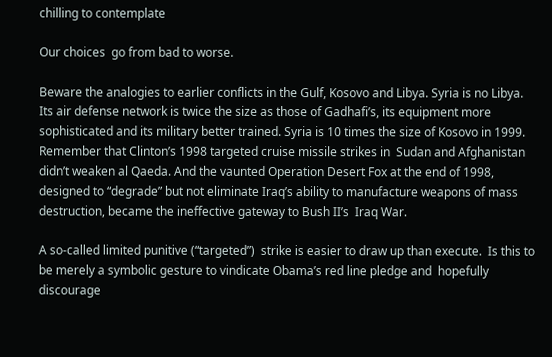chilling to contemplate

Our choices  go from bad to worse.

Beware the analogies to earlier conflicts in the Gulf, Kosovo and Libya. Syria is no Libya. Its air defense network is twice the size as those of Gadhafi’s, its equipment more sophisticated and its military better trained. Syria is 10 times the size of Kosovo in 1999. Remember that Clinton’s 1998 targeted cruise missile strikes in  Sudan and Afghanistan didn’t weaken al Qaeda. And the vaunted Operation Desert Fox at the end of 1998, designed to “degrade” but not eliminate Iraq’s ability to manufacture weapons of mass destruction, became the ineffective gateway to Bush II’s  Iraq War.

A so-called limited punitive (“targeted”)  strike is easier to draw up than execute.  Is this to be merely a symbolic gesture to vindicate Obama’s red line pledge and  hopefully discourage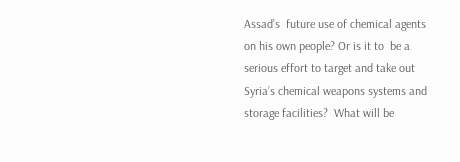Assad’s  future use of chemical agents on his own people? Or is it to  be a serious effort to target and take out Syria’s chemical weapons systems and storage facilities?  What will be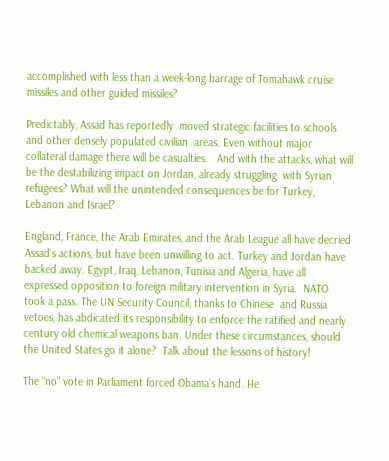accomplished with less than a week-long barrage of Tomahawk cruise missiles and other guided missiles?

Predictably, Assad has reportedly  moved strategic facilities to schools and other densely populated civilian  areas. Even without major collateral damage there will be casualties.   And with the attacks, what will be the destabilizing impact on Jordan, already struggling  with Syrian refugees? What will the unintended consequences be for Turkey, Lebanon and Israel?

England, France, the Arab Emirates, and the Arab League all have decried Assad’s actions, but have been unwilling to act. Turkey and Jordan have backed away. Egypt, Iraq, Lebanon, Tunisia and Algeria, have all expressed opposition to foreign military intervention in Syria.  NATO took a pass. The UN Security Council, thanks to Chinese  and Russia vetoes, has abdicated its responsibility to enforce the ratified and nearly century old chemical weapons ban. Under these circumstances, should  the United States go it alone?  Talk about the lessons of history!

The “no” vote in Parliament forced Obama’s hand. He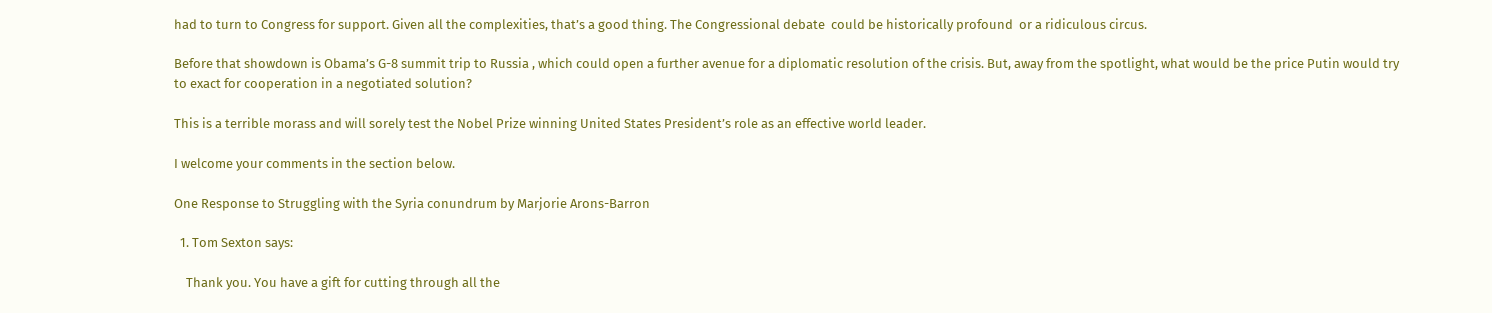had to turn to Congress for support. Given all the complexities, that’s a good thing. The Congressional debate  could be historically profound  or a ridiculous circus.

Before that showdown is Obama’s G-8 summit trip to Russia , which could open a further avenue for a diplomatic resolution of the crisis. But, away from the spotlight, what would be the price Putin would try to exact for cooperation in a negotiated solution?

This is a terrible morass and will sorely test the Nobel Prize winning United States President’s role as an effective world leader.

I welcome your comments in the section below.

One Response to Struggling with the Syria conundrum by Marjorie Arons-Barron

  1. Tom Sexton says:

    Thank you. You have a gift for cutting through all the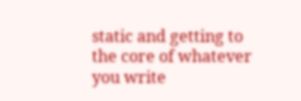static and getting to the core of whatever you write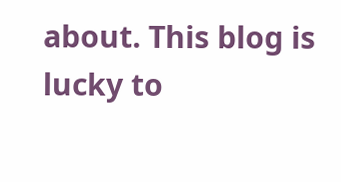about. This blog is lucky to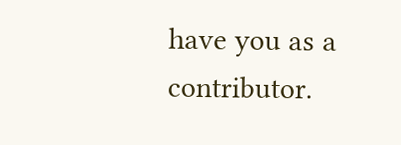have you as a contributor.